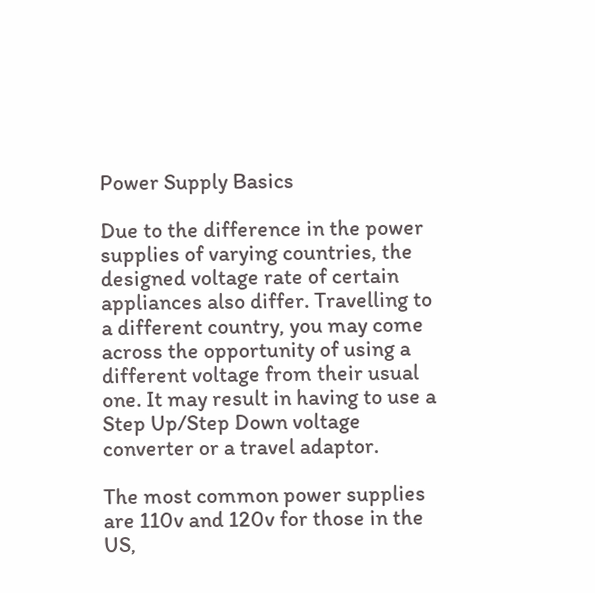Power Supply Basics

Due to the difference in the power supplies of varying countries, the designed voltage rate of certain appliances also differ. Travelling to a different country, you may come across the opportunity of using a different voltage from their usual one. It may result in having to use a Step Up/Step Down voltage converter or a travel adaptor.

The most common power supplies are 110v and 120v for those in the US,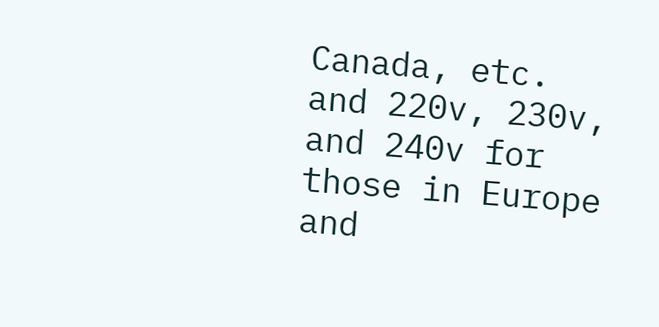Canada, etc. and 220v, 230v, and 240v for those in Europe and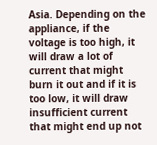Asia. Depending on the appliance, if the voltage is too high, it will draw a lot of current that might burn it out and if it is too low, it will draw insufficient current that might end up not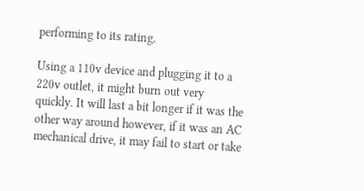performing to its rating.

Using a 110v device and plugging it to a 220v outlet, it might burn out very quickly. It will last a bit longer if it was the other way around however, if it was an AC mechanical drive, it may fail to start or take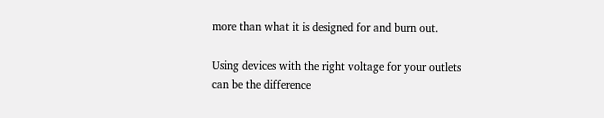more than what it is designed for and burn out.

Using devices with the right voltage for your outlets can be the difference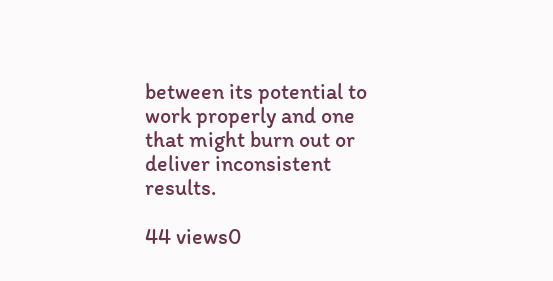between its potential to work properly and one that might burn out or deliver inconsistent results.

44 views0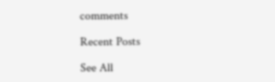comments

Recent Posts

See All